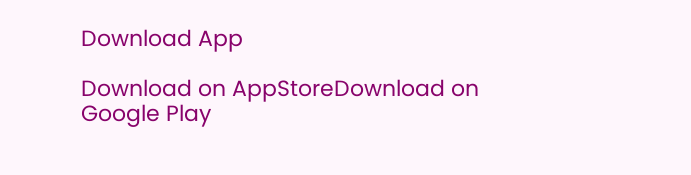Download App

Download on AppStoreDownload on Google Play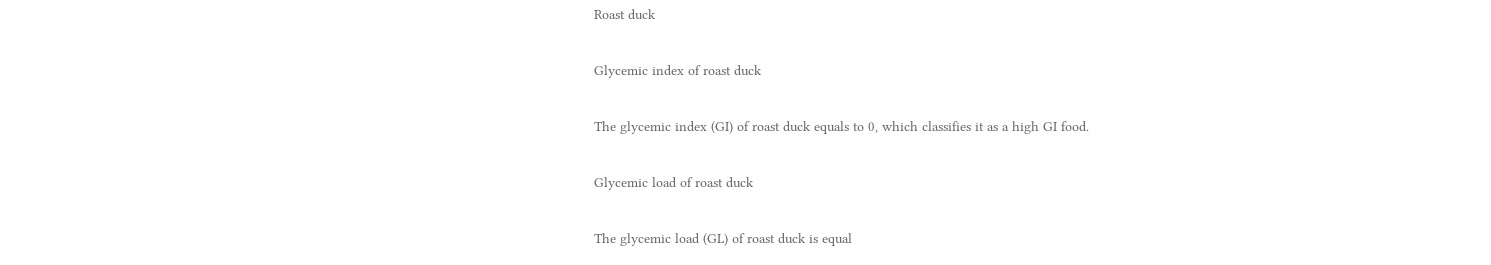Roast duck

Glycemic index of roast duck

The glycemic index (GI) of roast duck equals to 0, which classifies it as a high GI food.

Glycemic load of roast duck

The glycemic load (GL) of roast duck is equal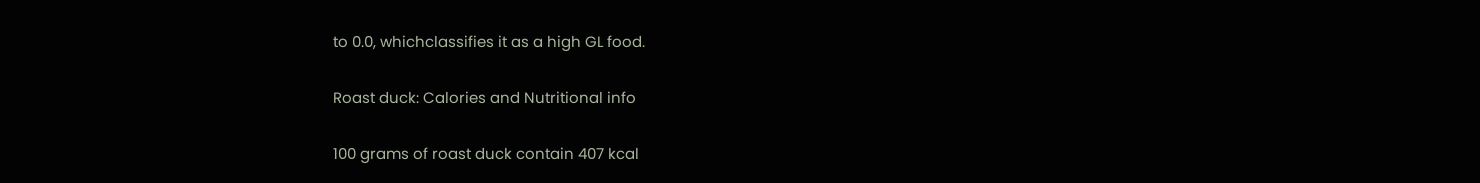to 0.0, whichclassifies it as a high GL food.

Roast duck: Calories and Nutritional info

100 grams of roast duck contain 407 kcal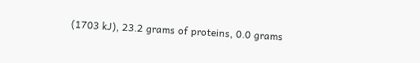(1703 kJ), 23.2 grams of proteins, 0.0 grams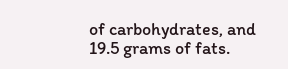of carbohydrates, and 19.5 grams of fats.